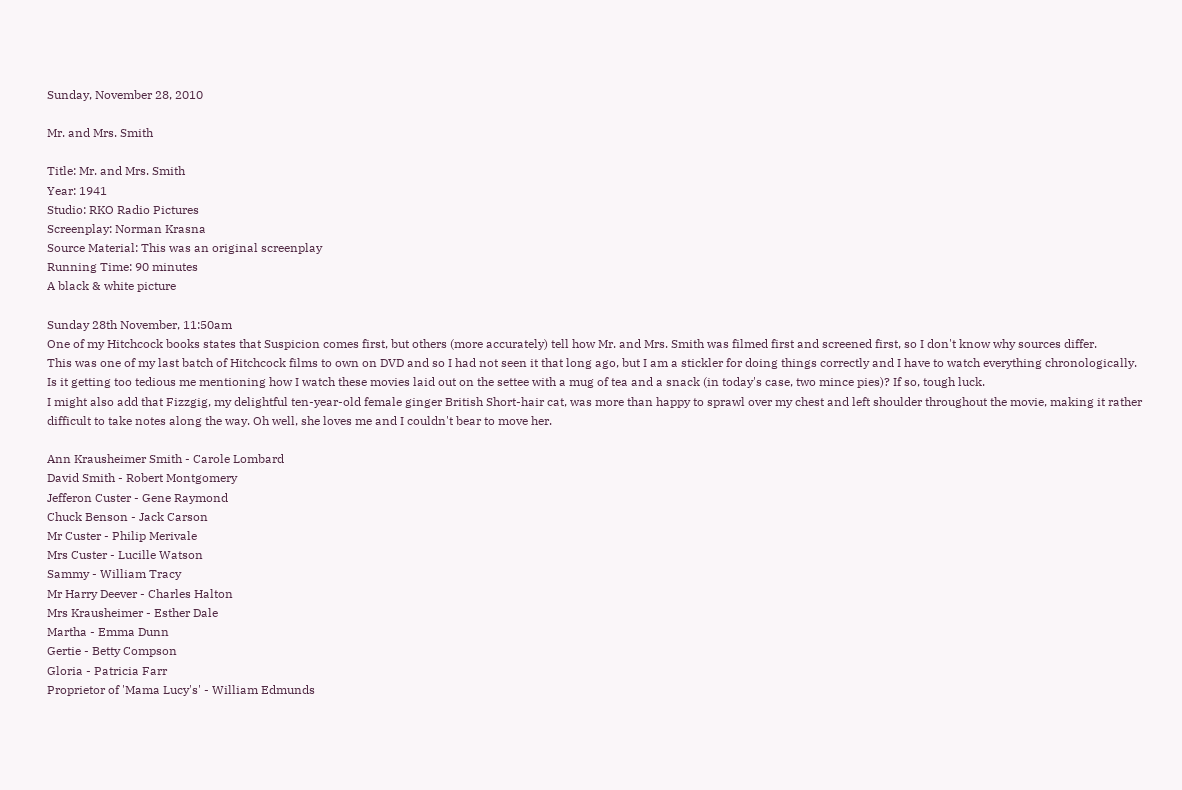Sunday, November 28, 2010

Mr. and Mrs. Smith

Title: Mr. and Mrs. Smith
Year: 1941
Studio: RKO Radio Pictures
Screenplay: Norman Krasna
Source Material: This was an original screenplay
Running Time: 90 minutes
A black & white picture

Sunday 28th November, 11:50am
One of my Hitchcock books states that Suspicion comes first, but others (more accurately) tell how Mr. and Mrs. Smith was filmed first and screened first, so I don't know why sources differ.
This was one of my last batch of Hitchcock films to own on DVD and so I had not seen it that long ago, but I am a stickler for doing things correctly and I have to watch everything chronologically.
Is it getting too tedious me mentioning how I watch these movies laid out on the settee with a mug of tea and a snack (in today's case, two mince pies)? If so, tough luck.
I might also add that Fizzgig, my delightful ten-year-old female ginger British Short-hair cat, was more than happy to sprawl over my chest and left shoulder throughout the movie, making it rather difficult to take notes along the way. Oh well, she loves me and I couldn't bear to move her.

Ann Krausheimer Smith - Carole Lombard
David Smith - Robert Montgomery
Jefferon Custer - Gene Raymond
Chuck Benson - Jack Carson
Mr Custer - Philip Merivale
Mrs Custer - Lucille Watson
Sammy - William Tracy
Mr Harry Deever - Charles Halton
Mrs Krausheimer - Esther Dale
Martha - Emma Dunn
Gertie - Betty Compson
Gloria - Patricia Farr
Proprietor of 'Mama Lucy's' - William Edmunds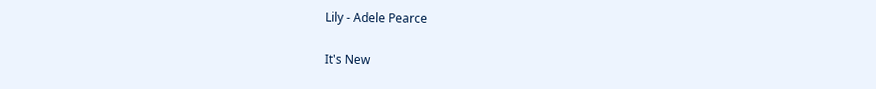Lily - Adele Pearce

It's New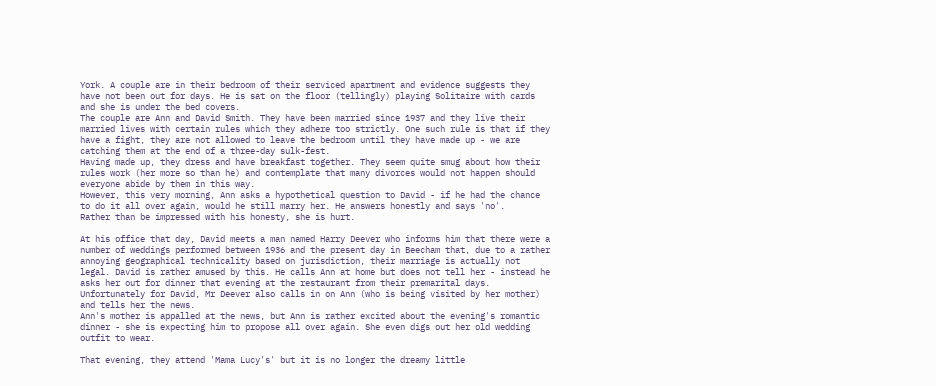York. A couple are in their bedroom of their serviced apartment and evidence suggests they have not been out for days. He is sat on the floor (tellingly) playing Solitaire with cards and she is under the bed covers.
The couple are Ann and David Smith. They have been married since 1937 and they live their married lives with certain rules which they adhere too strictly. One such rule is that if they have a fight, they are not allowed to leave the bedroom until they have made up - we are catching them at the end of a three-day sulk-fest.
Having made up, they dress and have breakfast together. They seem quite smug about how their rules work (her more so than he) and contemplate that many divorces would not happen should everyone abide by them in this way.
However, this very morning, Ann asks a hypothetical question to David - if he had the chance to do it all over again, would he still marry her. He answers honestly and says 'no'.
Rather than be impressed with his honesty, she is hurt.

At his office that day, David meets a man named Harry Deever who informs him that there were a number of weddings performed between 1936 and the present day in Beecham that, due to a rather annoying geographical technicality based on jurisdiction, their marriage is actually not legal. David is rather amused by this. He calls Ann at home but does not tell her - instead he asks her out for dinner that evening at the restaurant from their premarital days.
Unfortunately for David, Mr Deever also calls in on Ann (who is being visited by her mother) and tells her the news.
Ann's mother is appalled at the news, but Ann is rather excited about the evening's romantic dinner - she is expecting him to propose all over again. She even digs out her old wedding outfit to wear.

That evening, they attend 'Mama Lucy's' but it is no longer the dreamy little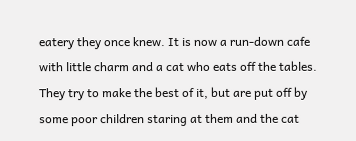eatery they once knew. It is now a run-down cafe with little charm and a cat who eats off the tables. They try to make the best of it, but are put off by some poor children staring at them and the cat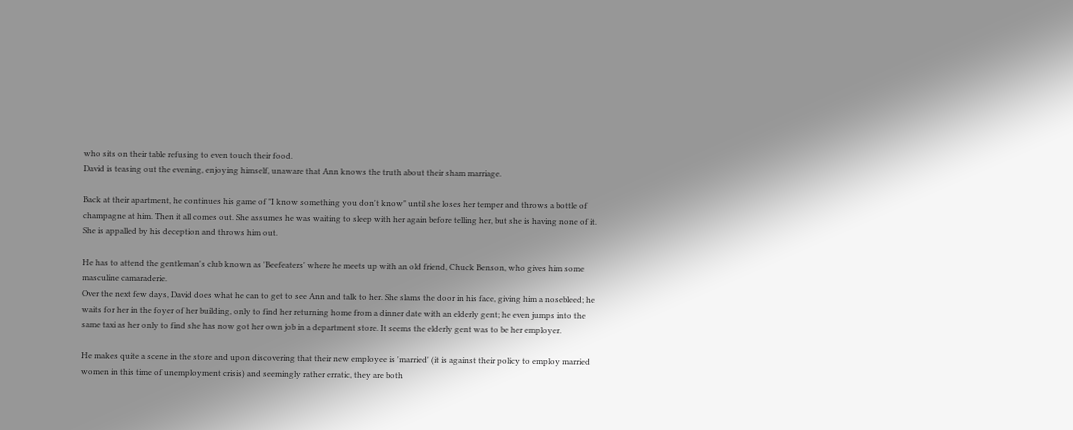who sits on their table refusing to even touch their food.
David is teasing out the evening, enjoying himself, unaware that Ann knows the truth about their sham marriage.

Back at their apartment, he continues his game of "I know something you don't know" until she loses her temper and throws a bottle of champagne at him. Then it all comes out. She assumes he was waiting to sleep with her again before telling her, but she is having none of it. She is appalled by his deception and throws him out.

He has to attend the gentleman's club known as 'Beefeaters' where he meets up with an old friend, Chuck Benson, who gives him some masculine camaraderie.
Over the next few days, David does what he can to get to see Ann and talk to her. She slams the door in his face, giving him a nosebleed; he waits for her in the foyer of her building, only to find her returning home from a dinner date with an elderly gent; he even jumps into the same taxi as her only to find she has now got her own job in a department store. It seems the elderly gent was to be her employer.

He makes quite a scene in the store and upon discovering that their new employee is 'married' (it is against their policy to employ married women in this time of unemployment crisis) and seemingly rather erratic, they are both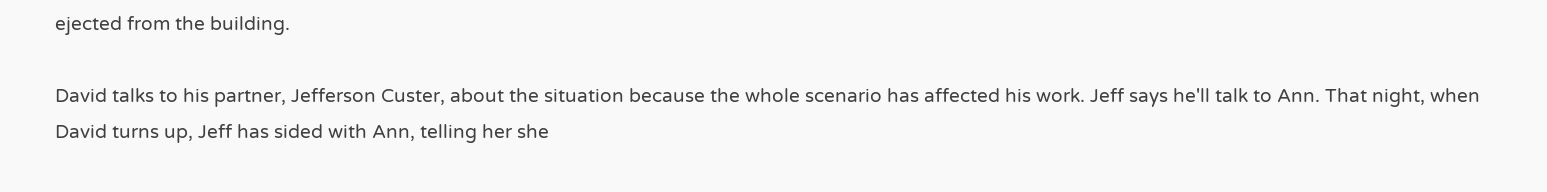ejected from the building.

David talks to his partner, Jefferson Custer, about the situation because the whole scenario has affected his work. Jeff says he'll talk to Ann. That night, when David turns up, Jeff has sided with Ann, telling her she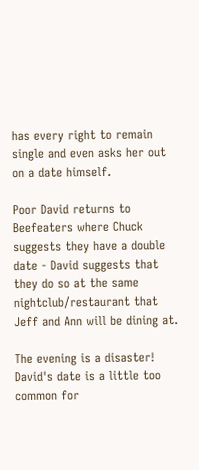has every right to remain single and even asks her out on a date himself.

Poor David returns to Beefeaters where Chuck suggests they have a double date - David suggests that they do so at the same nightclub/restaurant that Jeff and Ann will be dining at.

The evening is a disaster! David's date is a little too common for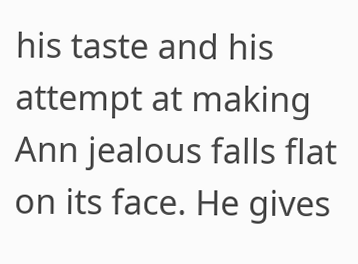his taste and his attempt at making Ann jealous falls flat on its face. He gives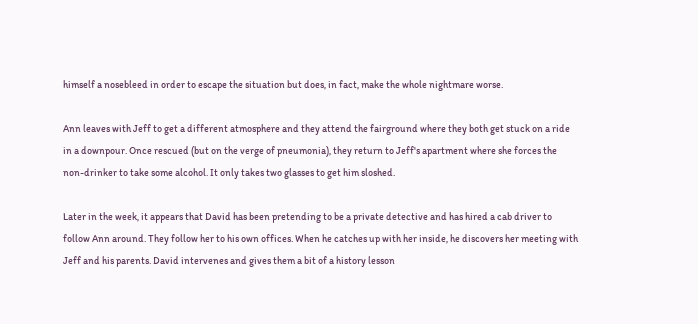himself a nosebleed in order to escape the situation but does, in fact, make the whole nightmare worse.

Ann leaves with Jeff to get a different atmosphere and they attend the fairground where they both get stuck on a ride in a downpour. Once rescued (but on the verge of pneumonia), they return to Jeff's apartment where she forces the non-drinker to take some alcohol. It only takes two glasses to get him sloshed.

Later in the week, it appears that David has been pretending to be a private detective and has hired a cab driver to follow Ann around. They follow her to his own offices. When he catches up with her inside, he discovers her meeting with Jeff and his parents. David intervenes and gives them a bit of a history lesson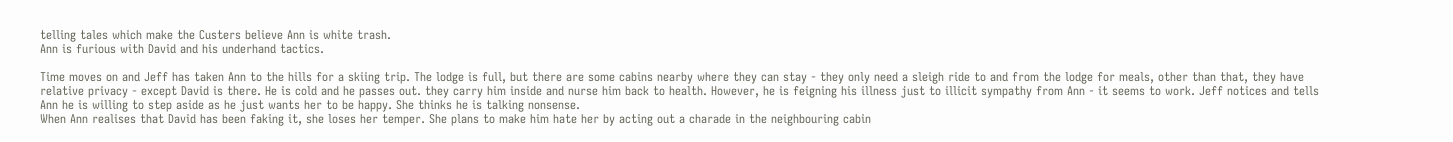telling tales which make the Custers believe Ann is white trash.
Ann is furious with David and his underhand tactics.

Time moves on and Jeff has taken Ann to the hills for a skiing trip. The lodge is full, but there are some cabins nearby where they can stay - they only need a sleigh ride to and from the lodge for meals, other than that, they have relative privacy - except David is there. He is cold and he passes out. they carry him inside and nurse him back to health. However, he is feigning his illness just to illicit sympathy from Ann - it seems to work. Jeff notices and tells Ann he is willing to step aside as he just wants her to be happy. She thinks he is talking nonsense.
When Ann realises that David has been faking it, she loses her temper. She plans to make him hate her by acting out a charade in the neighbouring cabin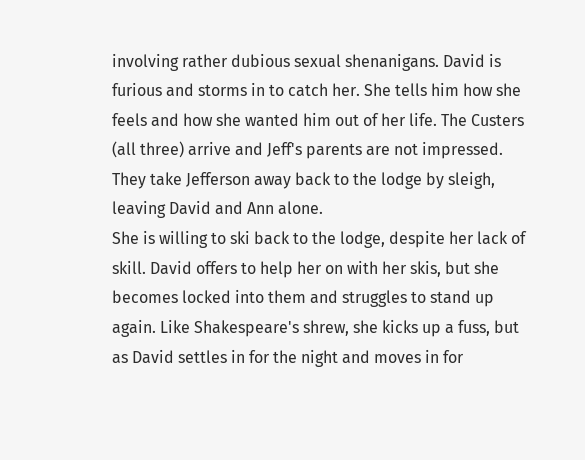involving rather dubious sexual shenanigans. David is furious and storms in to catch her. She tells him how she feels and how she wanted him out of her life. The Custers (all three) arrive and Jeff's parents are not impressed. They take Jefferson away back to the lodge by sleigh, leaving David and Ann alone.
She is willing to ski back to the lodge, despite her lack of skill. David offers to help her on with her skis, but she becomes locked into them and struggles to stand up again. Like Shakespeare's shrew, she kicks up a fuss, but as David settles in for the night and moves in for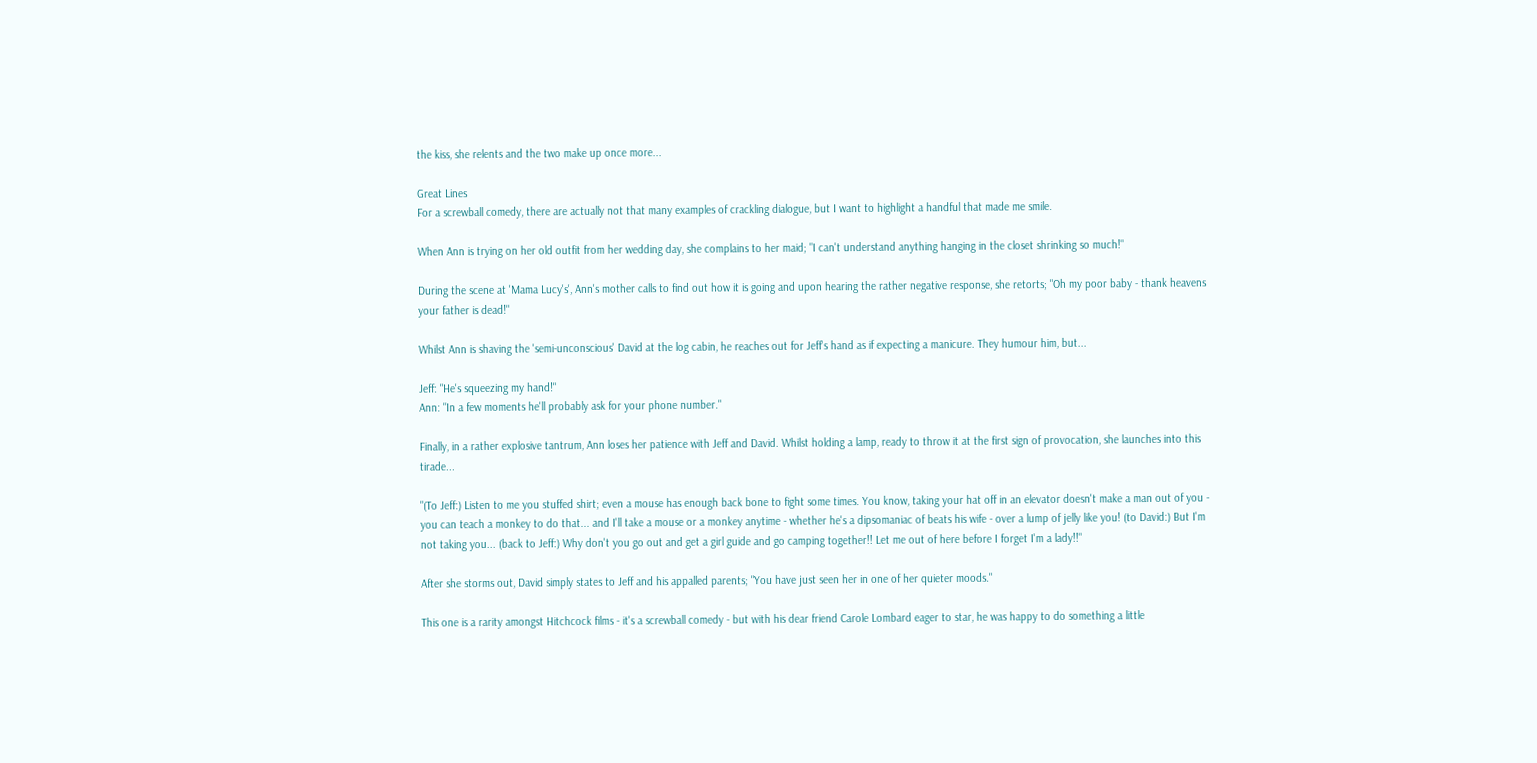the kiss, she relents and the two make up once more...

Great Lines
For a screwball comedy, there are actually not that many examples of crackling dialogue, but I want to highlight a handful that made me smile.

When Ann is trying on her old outfit from her wedding day, she complains to her maid; "I can't understand anything hanging in the closet shrinking so much!"

During the scene at 'Mama Lucy's', Ann's mother calls to find out how it is going and upon hearing the rather negative response, she retorts; "Oh my poor baby - thank heavens your father is dead!"

Whilst Ann is shaving the 'semi-unconscious' David at the log cabin, he reaches out for Jeff's hand as if expecting a manicure. They humour him, but...

Jeff: "He's squeezing my hand!"
Ann: "In a few moments he'll probably ask for your phone number."

Finally, in a rather explosive tantrum, Ann loses her patience with Jeff and David. Whilst holding a lamp, ready to throw it at the first sign of provocation, she launches into this tirade...

"(To Jeff:) Listen to me you stuffed shirt; even a mouse has enough back bone to fight some times. You know, taking your hat off in an elevator doesn't make a man out of you - you can teach a monkey to do that... and I'll take a mouse or a monkey anytime - whether he's a dipsomaniac of beats his wife - over a lump of jelly like you! (to David:) But I'm not taking you... (back to Jeff:) Why don't you go out and get a girl guide and go camping together!! Let me out of here before I forget I'm a lady!!"

After she storms out, David simply states to Jeff and his appalled parents; "You have just seen her in one of her quieter moods."

This one is a rarity amongst Hitchcock films - it's a screwball comedy - but with his dear friend Carole Lombard eager to star, he was happy to do something a little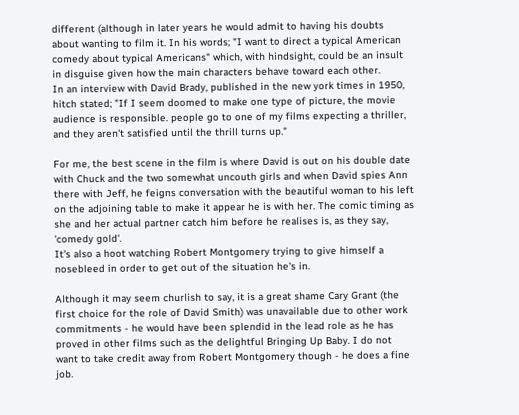different (although in later years he would admit to having his doubts about wanting to film it. In his words; "I want to direct a typical American comedy about typical Americans" which, with hindsight, could be an insult in disguise given how the main characters behave toward each other.
In an interview with David Brady, published in the new york times in 1950, hitch stated; "If I seem doomed to make one type of picture, the movie audience is responsible. people go to one of my films expecting a thriller, and they aren't satisfied until the thrill turns up."

For me, the best scene in the film is where David is out on his double date with Chuck and the two somewhat uncouth girls and when David spies Ann there with Jeff, he feigns conversation with the beautiful woman to his left on the adjoining table to make it appear he is with her. The comic timing as she and her actual partner catch him before he realises is, as they say, 'comedy gold'.
It's also a hoot watching Robert Montgomery trying to give himself a nosebleed in order to get out of the situation he's in.

Although it may seem churlish to say, it is a great shame Cary Grant (the first choice for the role of David Smith) was unavailable due to other work commitments - he would have been splendid in the lead role as he has proved in other films such as the delightful Bringing Up Baby. I do not want to take credit away from Robert Montgomery though - he does a fine job.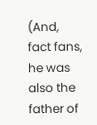(And, fact fans, he was also the father of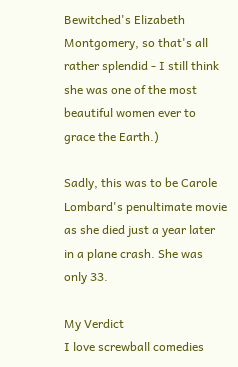Bewitched's Elizabeth Montgomery, so that's all rather splendid - I still think she was one of the most beautiful women ever to grace the Earth.)

Sadly, this was to be Carole Lombard's penultimate movie as she died just a year later in a plane crash. She was only 33.

My Verdict
I love screwball comedies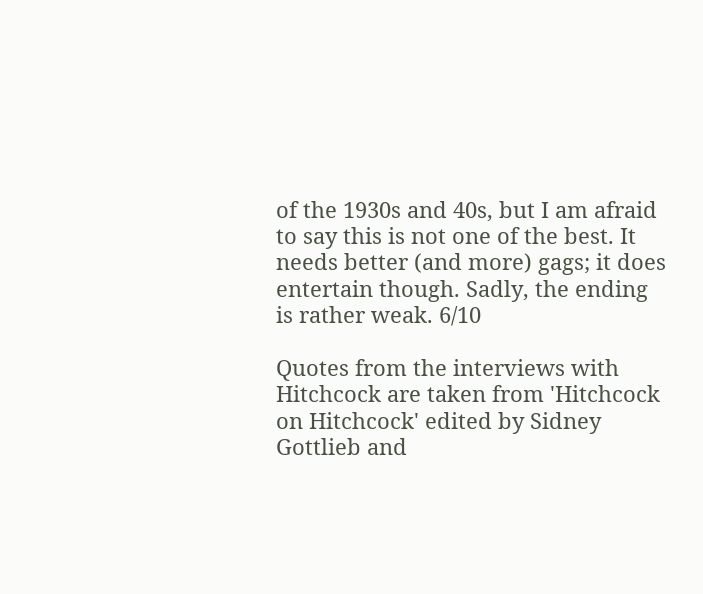of the 1930s and 40s, but I am afraid to say this is not one of the best. It needs better (and more) gags; it does entertain though. Sadly, the ending is rather weak. 6/10

Quotes from the interviews with Hitchcock are taken from 'Hitchcock on Hitchcock' edited by Sidney Gottlieb and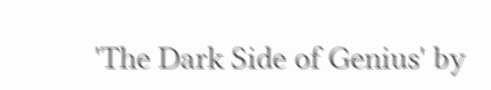'The Dark Side of Genius' by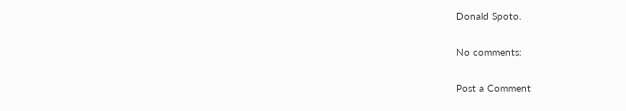Donald Spoto.

No comments:

Post a Comment